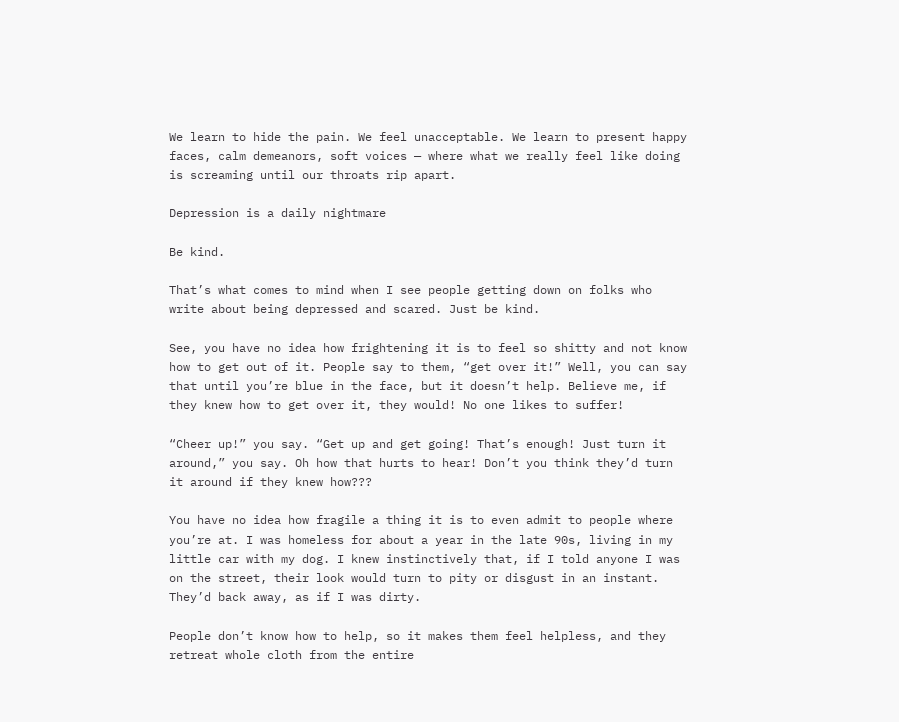We learn to hide the pain. We feel unacceptable. We learn to present happy faces, calm demeanors, soft voices — where what we really feel like doing is screaming until our throats rip apart.

Depression is a daily nightmare

Be kind.

That’s what comes to mind when I see people getting down on folks who write about being depressed and scared. Just be kind.

See, you have no idea how frightening it is to feel so shitty and not know how to get out of it. People say to them, “get over it!” Well, you can say that until you’re blue in the face, but it doesn’t help. Believe me, if they knew how to get over it, they would! No one likes to suffer!

“Cheer up!” you say. “Get up and get going! That’s enough! Just turn it around,” you say. Oh how that hurts to hear! Don’t you think they’d turn it around if they knew how???

You have no idea how fragile a thing it is to even admit to people where you’re at. I was homeless for about a year in the late 90s, living in my little car with my dog. I knew instinctively that, if I told anyone I was on the street, their look would turn to pity or disgust in an instant. They’d back away, as if I was dirty.

People don’t know how to help, so it makes them feel helpless, and they retreat whole cloth from the entire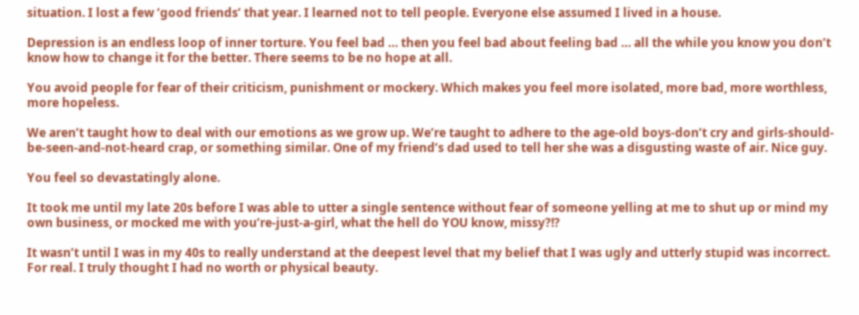situation. I lost a few ‘good friends’ that year. I learned not to tell people. Everyone else assumed I lived in a house.

Depression is an endless loop of inner torture. You feel bad … then you feel bad about feeling bad … all the while you know you don’t know how to change it for the better. There seems to be no hope at all.

You avoid people for fear of their criticism, punishment or mockery. Which makes you feel more isolated, more bad, more worthless, more hopeless.

We aren’t taught how to deal with our emotions as we grow up. We’re taught to adhere to the age-old boys-don’t cry and girls-should-be-seen-and-not-heard crap, or something similar. One of my friend’s dad used to tell her she was a disgusting waste of air. Nice guy.

You feel so devastatingly alone.

It took me until my late 20s before I was able to utter a single sentence without fear of someone yelling at me to shut up or mind my own business, or mocked me with you’re-just-a-girl, what the hell do YOU know, missy?!?

It wasn’t until I was in my 40s to really understand at the deepest level that my belief that I was ugly and utterly stupid was incorrect. For real. I truly thought I had no worth or physical beauty.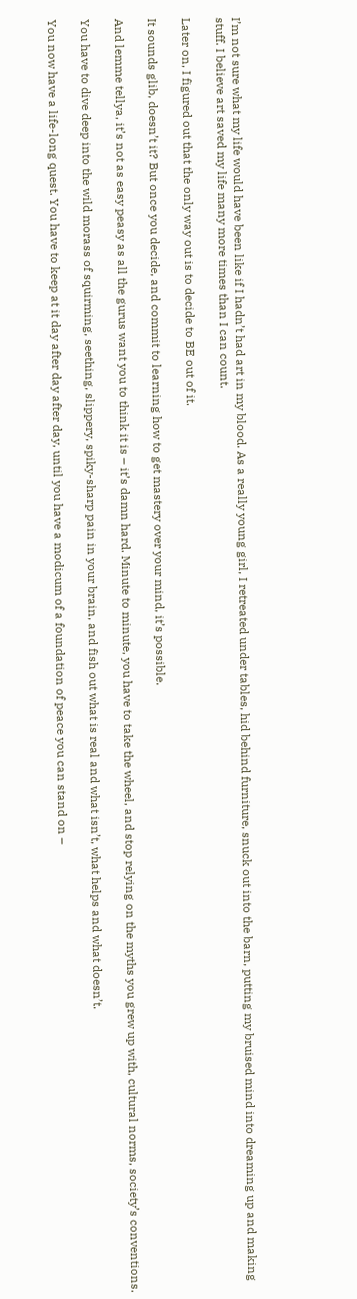I’m not sure what my life would have been like if I hadn’t had art in my blood. As a really young girl, I retreated under tables, hid behind furniture, snuck out into the barn, putting my bruised mind into dreaming up and making stuff. I believe art saved my life many more times than I can count.

Later on, I figured out that the only way out is to decide to BE out of it.

It sounds glib, doesn’t it? But once you decide, and commit to learning how to get mastery over your mind, it’s possible.

And lemme tellya, it’s not as easy peasy as all the gurus want you to think it is – it’s damn hard. Minute to minute, you have to take the wheel, and stop relying on the myths you grew up with, cultural norms, society’s conventions.

You have to dive deep into the wild morass of squirming, seething, slippery, spiky-sharp pain in your brain, and fish out what is real and what isn’t, what helps and what doesn’t.

You now have a life-long quest. You have to keep at it day after day after day, until you have a modicum of a foundation of peace you can stand on –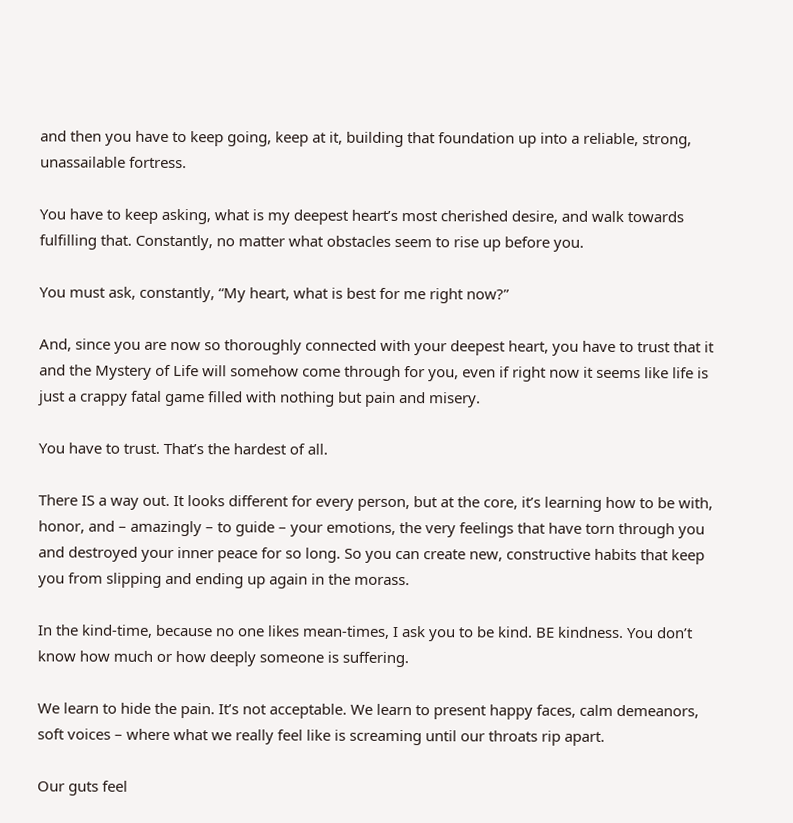and then you have to keep going, keep at it, building that foundation up into a reliable, strong, unassailable fortress.

You have to keep asking, what is my deepest heart’s most cherished desire, and walk towards fulfilling that. Constantly, no matter what obstacles seem to rise up before you.

You must ask, constantly, “My heart, what is best for me right now?”

And, since you are now so thoroughly connected with your deepest heart, you have to trust that it and the Mystery of Life will somehow come through for you, even if right now it seems like life is just a crappy fatal game filled with nothing but pain and misery.

You have to trust. That’s the hardest of all.

There IS a way out. It looks different for every person, but at the core, it’s learning how to be with, honor, and – amazingly – to guide – your emotions, the very feelings that have torn through you and destroyed your inner peace for so long. So you can create new, constructive habits that keep you from slipping and ending up again in the morass.

In the kind-time, because no one likes mean-times, I ask you to be kind. BE kindness. You don’t know how much or how deeply someone is suffering.

We learn to hide the pain. It’s not acceptable. We learn to present happy faces, calm demeanors, soft voices – where what we really feel like is screaming until our throats rip apart.

Our guts feel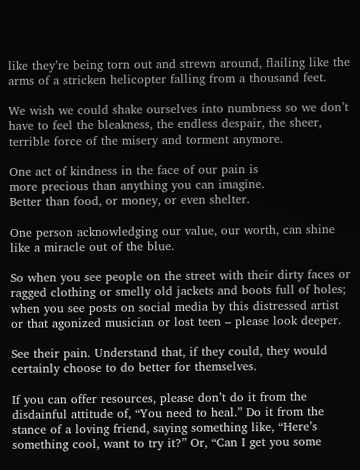like they’re being torn out and strewn around, flailing like the arms of a stricken helicopter falling from a thousand feet.

We wish we could shake ourselves into numbness so we don’t have to feel the bleakness, the endless despair, the sheer, terrible force of the misery and torment anymore.

One act of kindness in the face of our pain is
more precious than anything you can imagine.
Better than food, or money, or even shelter.

One person acknowledging our value, our worth, can shine like a miracle out of the blue.

So when you see people on the street with their dirty faces or ragged clothing or smelly old jackets and boots full of holes; when you see posts on social media by this distressed artist or that agonized musician or lost teen – please look deeper.

See their pain. Understand that, if they could, they would certainly choose to do better for themselves.

If you can offer resources, please don’t do it from the disdainful attitude of, “You need to heal.” Do it from the stance of a loving friend, saying something like, “Here’s something cool, want to try it?” Or, “Can I get you some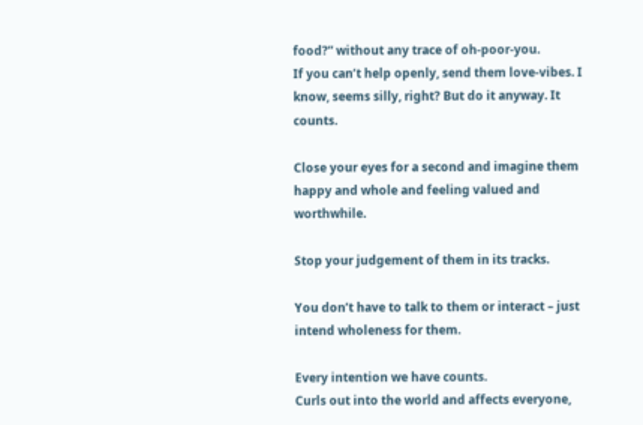food?” without any trace of oh-poor-you.
If you can’t help openly, send them love-vibes. I know, seems silly, right? But do it anyway. It counts.

Close your eyes for a second and imagine them happy and whole and feeling valued and worthwhile.

Stop your judgement of them in its tracks.

You don’t have to talk to them or interact – just intend wholeness for them.

Every intention we have counts.
Curls out into the world and affects everyone,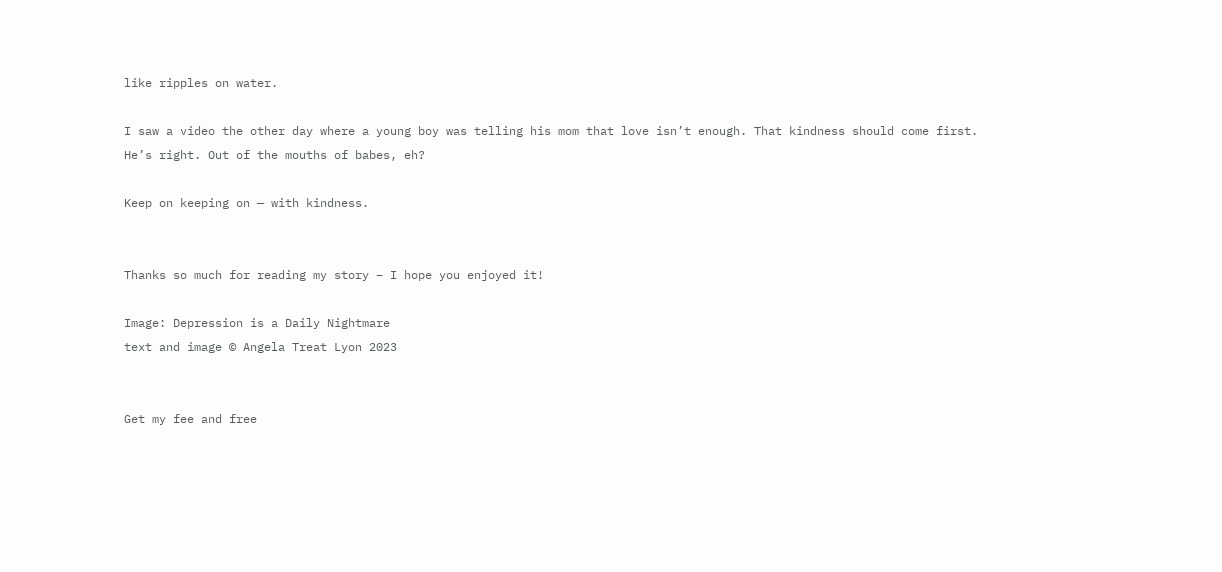like ripples on water.

I saw a video the other day where a young boy was telling his mom that love isn’t enough. That kindness should come first. He’s right. Out of the mouths of babes, eh?

Keep on keeping on — with kindness.


Thanks so much for reading my story – I hope you enjoyed it!

Image: Depression is a Daily Nightmare
text and image © Angela Treat Lyon 2023


Get my fee and free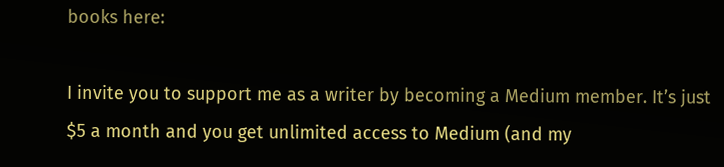books here:

I invite you to support me as a writer by becoming a Medium member. It’s just $5 a month and you get unlimited access to Medium (and my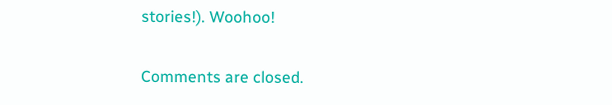stories!). Woohoo!

Comments are closed.